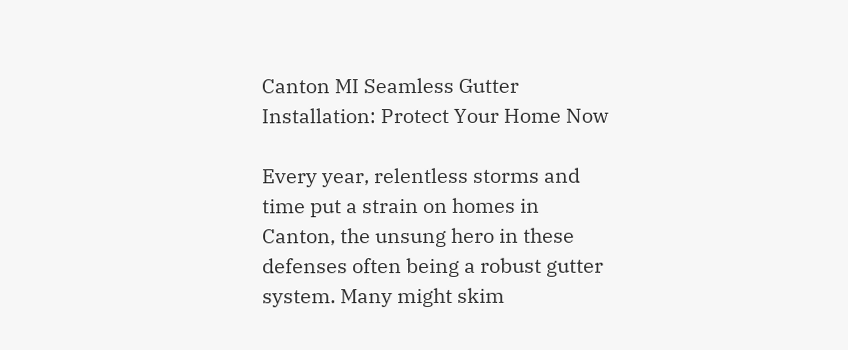Canton MI Seamless Gutter Installation: Protect Your Home Now

Every year, relentless storms and time put a strain on homes in Canton, the unsung hero in these defenses often being a robust gutter system. Many might skim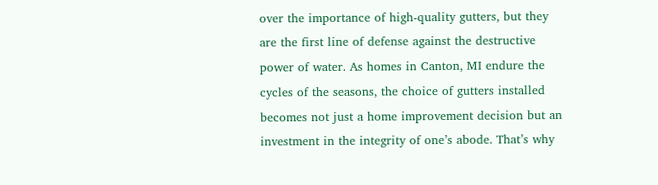over the importance of high-quality gutters, but they are the first line of defense against the destructive power of water. As homes in Canton, MI endure the cycles of the seasons, the choice of gutters installed becomes not just a home improvement decision but an investment in the integrity of one’s abode. That’s why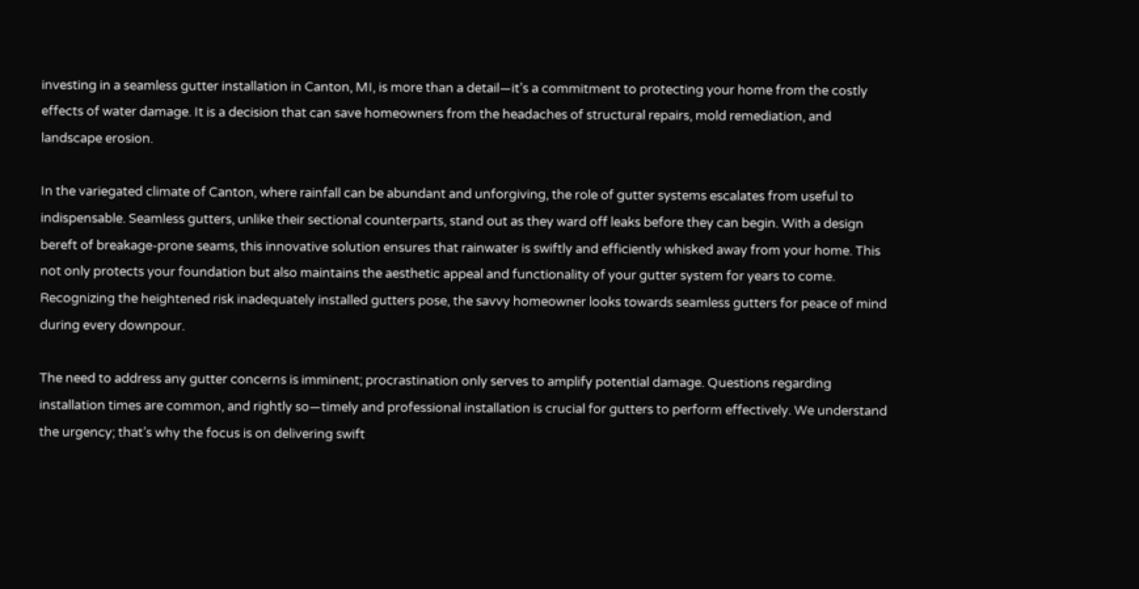investing in a seamless gutter installation in Canton, MI, is more than a detail—it’s a commitment to protecting your home from the costly effects of water damage. It is a decision that can save homeowners from the headaches of structural repairs, mold remediation, and landscape erosion.

In the variegated climate of Canton, where rainfall can be abundant and unforgiving, the role of gutter systems escalates from useful to indispensable. Seamless gutters, unlike their sectional counterparts, stand out as they ward off leaks before they can begin. With a design bereft of breakage-prone seams, this innovative solution ensures that rainwater is swiftly and efficiently whisked away from your home. This not only protects your foundation but also maintains the aesthetic appeal and functionality of your gutter system for years to come. Recognizing the heightened risk inadequately installed gutters pose, the savvy homeowner looks towards seamless gutters for peace of mind during every downpour.

The need to address any gutter concerns is imminent; procrastination only serves to amplify potential damage. Questions regarding installation times are common, and rightly so—timely and professional installation is crucial for gutters to perform effectively. We understand the urgency; that’s why the focus is on delivering swift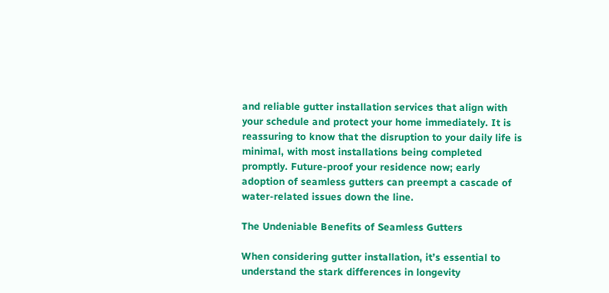and reliable gutter installation services that align with your schedule and protect your home immediately. It is reassuring to know that the disruption to your daily life is minimal, with most installations being completed promptly. Future-proof your residence now; early adoption of seamless gutters can preempt a cascade of water-related issues down the line.

The Undeniable Benefits of Seamless Gutters

When considering gutter installation, it’s essential to understand the stark differences in longevity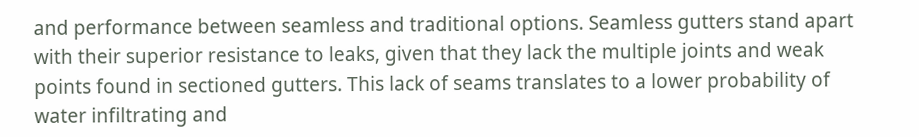and performance between seamless and traditional options. Seamless gutters stand apart with their superior resistance to leaks, given that they lack the multiple joints and weak points found in sectioned gutters. This lack of seams translates to a lower probability of water infiltrating and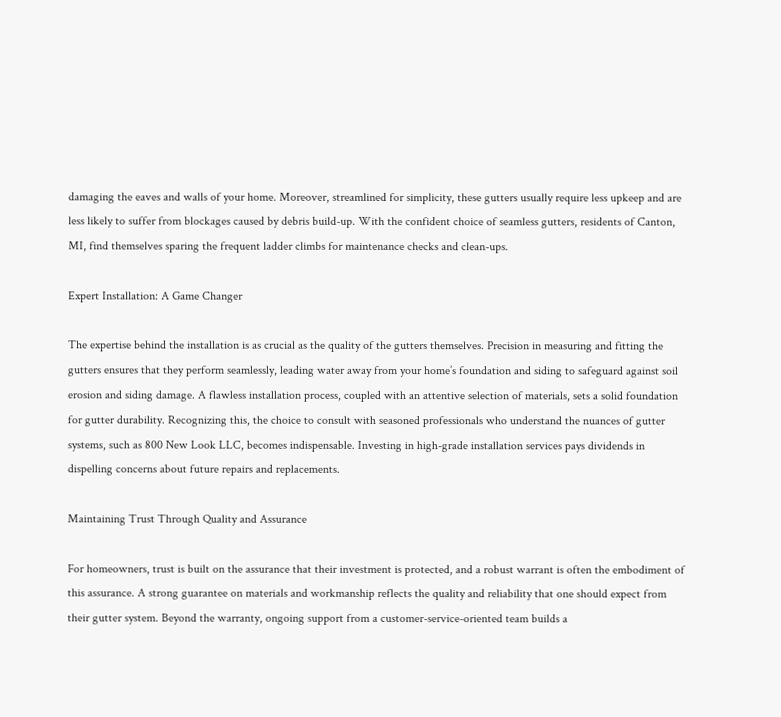damaging the eaves and walls of your home. Moreover, streamlined for simplicity, these gutters usually require less upkeep and are less likely to suffer from blockages caused by debris build-up. With the confident choice of seamless gutters, residents of Canton, MI, find themselves sparing the frequent ladder climbs for maintenance checks and clean-ups.

Expert Installation: A Game Changer

The expertise behind the installation is as crucial as the quality of the gutters themselves. Precision in measuring and fitting the gutters ensures that they perform seamlessly, leading water away from your home’s foundation and siding to safeguard against soil erosion and siding damage. A flawless installation process, coupled with an attentive selection of materials, sets a solid foundation for gutter durability. Recognizing this, the choice to consult with seasoned professionals who understand the nuances of gutter systems, such as 800 New Look LLC, becomes indispensable. Investing in high-grade installation services pays dividends in dispelling concerns about future repairs and replacements.

Maintaining Trust Through Quality and Assurance

For homeowners, trust is built on the assurance that their investment is protected, and a robust warrant is often the embodiment of this assurance. A strong guarantee on materials and workmanship reflects the quality and reliability that one should expect from their gutter system. Beyond the warranty, ongoing support from a customer-service-oriented team builds a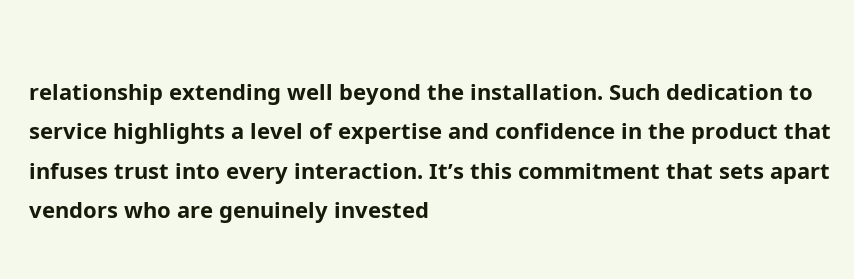relationship extending well beyond the installation. Such dedication to service highlights a level of expertise and confidence in the product that infuses trust into every interaction. It’s this commitment that sets apart vendors who are genuinely invested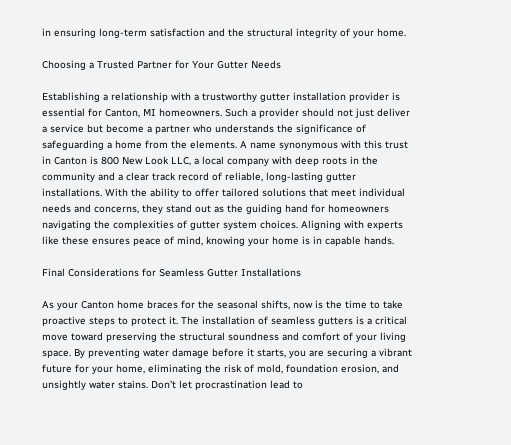in ensuring long-term satisfaction and the structural integrity of your home.

Choosing a Trusted Partner for Your Gutter Needs

Establishing a relationship with a trustworthy gutter installation provider is essential for Canton, MI homeowners. Such a provider should not just deliver a service but become a partner who understands the significance of safeguarding a home from the elements. A name synonymous with this trust in Canton is 800 New Look LLC, a local company with deep roots in the community and a clear track record of reliable, long-lasting gutter installations. With the ability to offer tailored solutions that meet individual needs and concerns, they stand out as the guiding hand for homeowners navigating the complexities of gutter system choices. Aligning with experts like these ensures peace of mind, knowing your home is in capable hands.

Final Considerations for Seamless Gutter Installations

As your Canton home braces for the seasonal shifts, now is the time to take proactive steps to protect it. The installation of seamless gutters is a critical move toward preserving the structural soundness and comfort of your living space. By preventing water damage before it starts, you are securing a vibrant future for your home, eliminating the risk of mold, foundation erosion, and unsightly water stains. Don’t let procrastination lead to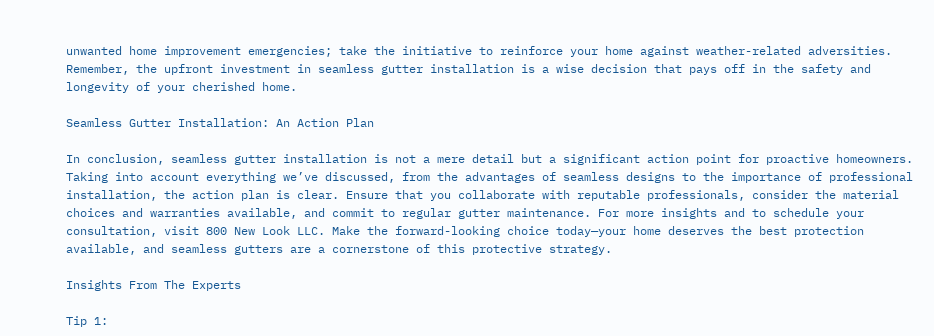unwanted home improvement emergencies; take the initiative to reinforce your home against weather-related adversities. Remember, the upfront investment in seamless gutter installation is a wise decision that pays off in the safety and longevity of your cherished home.

Seamless Gutter Installation: An Action Plan

In conclusion, seamless gutter installation is not a mere detail but a significant action point for proactive homeowners. Taking into account everything we’ve discussed, from the advantages of seamless designs to the importance of professional installation, the action plan is clear. Ensure that you collaborate with reputable professionals, consider the material choices and warranties available, and commit to regular gutter maintenance. For more insights and to schedule your consultation, visit 800 New Look LLC. Make the forward-looking choice today—your home deserves the best protection available, and seamless gutters are a cornerstone of this protective strategy.

Insights From The Experts

Tip 1: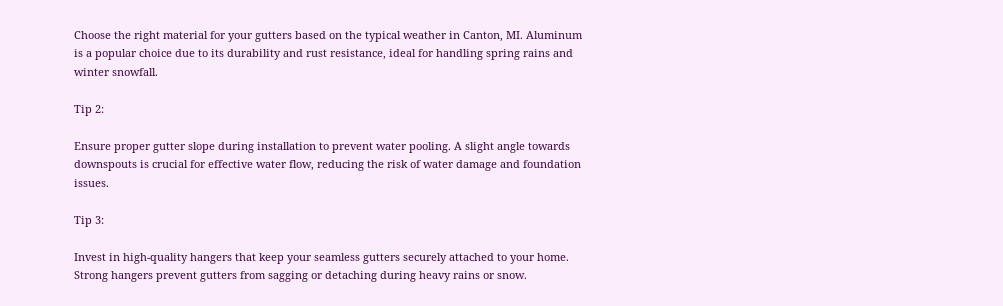Choose the right material for your gutters based on the typical weather in Canton, MI. Aluminum is a popular choice due to its durability and rust resistance, ideal for handling spring rains and winter snowfall.

Tip 2:

Ensure proper gutter slope during installation to prevent water pooling. A slight angle towards downspouts is crucial for effective water flow, reducing the risk of water damage and foundation issues.

Tip 3:

Invest in high-quality hangers that keep your seamless gutters securely attached to your home. Strong hangers prevent gutters from sagging or detaching during heavy rains or snow.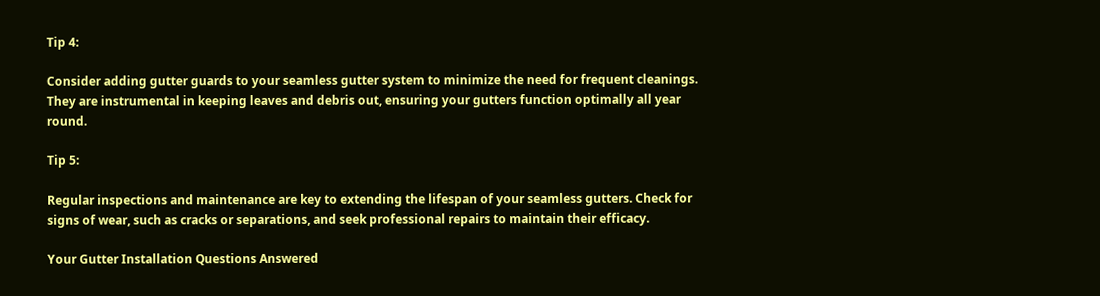Tip 4:

Consider adding gutter guards to your seamless gutter system to minimize the need for frequent cleanings. They are instrumental in keeping leaves and debris out, ensuring your gutters function optimally all year round.

Tip 5:

Regular inspections and maintenance are key to extending the lifespan of your seamless gutters. Check for signs of wear, such as cracks or separations, and seek professional repairs to maintain their efficacy.

Your Gutter Installation Questions Answered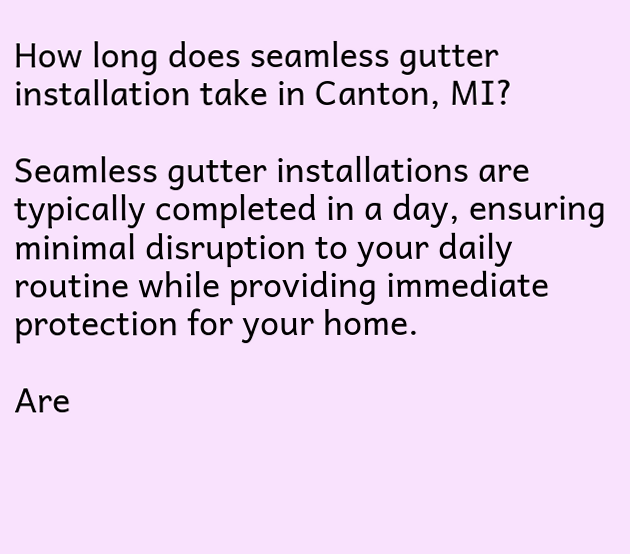How long does seamless gutter installation take in Canton, MI?

Seamless gutter installations are typically completed in a day, ensuring minimal disruption to your daily routine while providing immediate protection for your home.

Are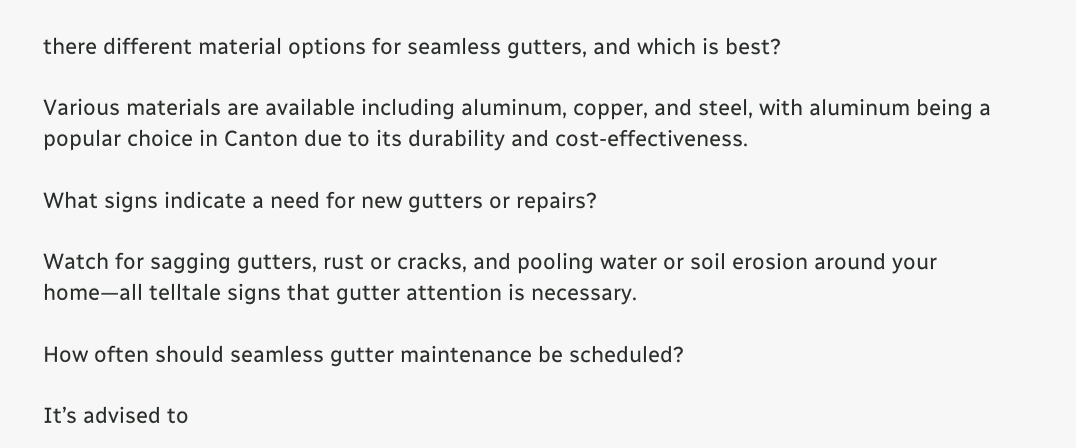there different material options for seamless gutters, and which is best?

Various materials are available including aluminum, copper, and steel, with aluminum being a popular choice in Canton due to its durability and cost-effectiveness.

What signs indicate a need for new gutters or repairs?

Watch for sagging gutters, rust or cracks, and pooling water or soil erosion around your home—all telltale signs that gutter attention is necessary.

How often should seamless gutter maintenance be scheduled?

It’s advised to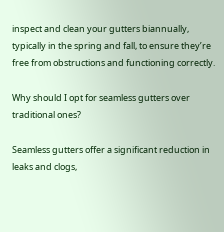inspect and clean your gutters biannually, typically in the spring and fall, to ensure they’re free from obstructions and functioning correctly.

Why should I opt for seamless gutters over traditional ones?

Seamless gutters offer a significant reduction in leaks and clogs,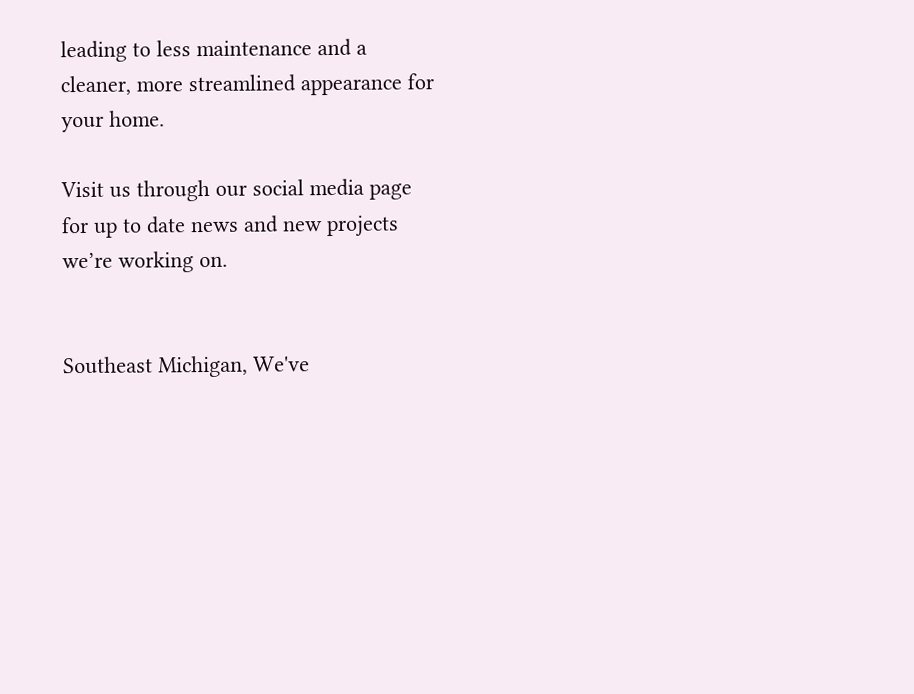leading to less maintenance and a cleaner, more streamlined appearance for your home.

Visit us through our social media page for up to date news and new projects we’re working on.


Southeast Michigan, We've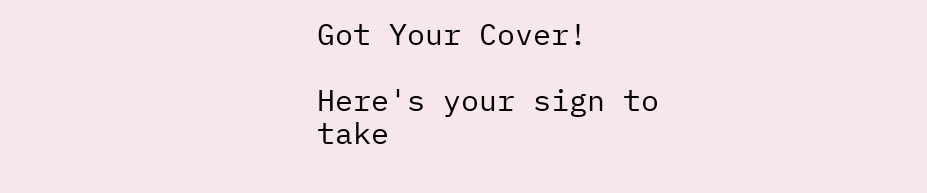Got Your Cover!

Here's your sign to take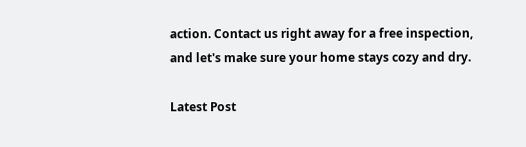action. Contact us right away for a free inspection, and let's make sure your home stays cozy and dry.

Latest Post